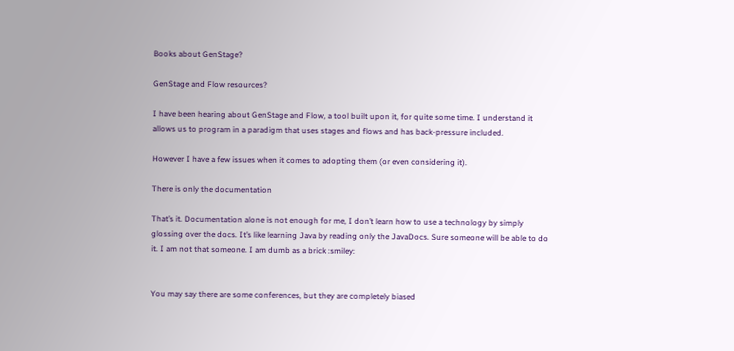Books about GenStage?

GenStage and Flow resources?

I have been hearing about GenStage and Flow, a tool built upon it, for quite some time. I understand it allows us to program in a paradigm that uses stages and flows and has back-pressure included.

However I have a few issues when it comes to adopting them (or even considering it).

There is only the documentation

That’s it. Documentation alone is not enough for me, I don’t learn how to use a technology by simply glossing over the docs. It’s like learning Java by reading only the JavaDocs. Sure someone will be able to do it. I am not that someone. I am dumb as a brick :smiley:


You may say there are some conferences, but they are completely biased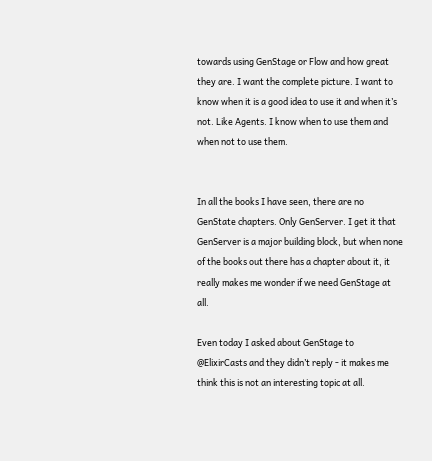towards using GenStage or Flow and how great they are. I want the complete picture. I want to know when it is a good idea to use it and when it’s not. Like Agents. I know when to use them and when not to use them.


In all the books I have seen, there are no GenState chapters. Only GenServer. I get it that GenServer is a major building block, but when none of the books out there has a chapter about it, it really makes me wonder if we need GenStage at all.

Even today I asked about GenStage to @ElixirCasts and they didn’t reply - it makes me think this is not an interesting topic at all.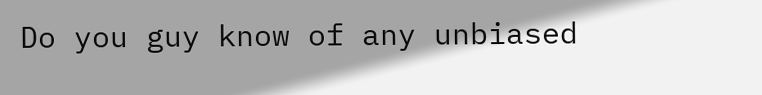Do you guy know of any unbiased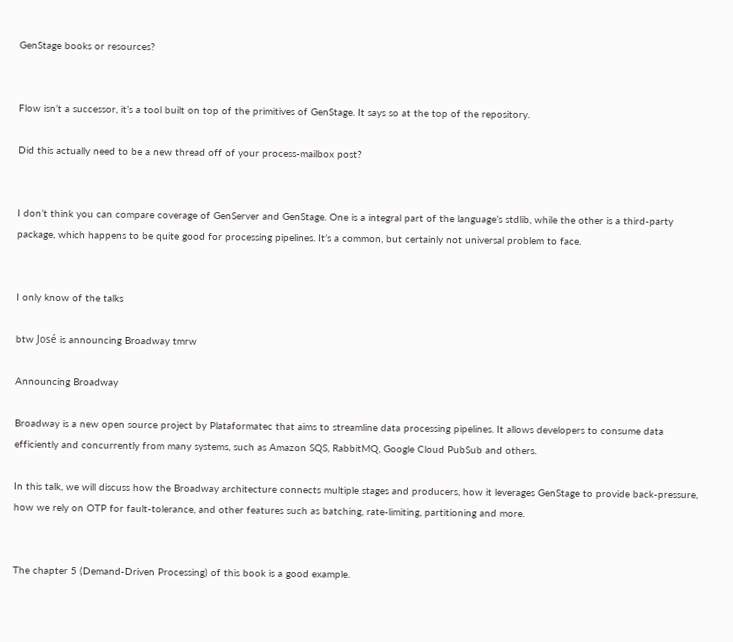GenStage books or resources?


Flow isn’t a successor, it’s a tool built on top of the primitives of GenStage. It says so at the top of the repository.

Did this actually need to be a new thread off of your process-mailbox post?


I don’t think you can compare coverage of GenServer and GenStage. One is a integral part of the language’s stdlib, while the other is a third-party package, which happens to be quite good for processing pipelines. It’s a common, but certainly not universal problem to face.


I only know of the talks

btw José is announcing Broadway tmrw

Announcing Broadway

Broadway is a new open source project by Plataformatec that aims to streamline data processing pipelines. It allows developers to consume data efficiently and concurrently from many systems, such as Amazon SQS, RabbitMQ, Google Cloud PubSub and others.

In this talk, we will discuss how the Broadway architecture connects multiple stages and producers, how it leverages GenStage to provide back-pressure, how we rely on OTP for fault-tolerance, and other features such as batching, rate-limiting, partitioning and more.


The chapter 5 (Demand-Driven Processing) of this book is a good example.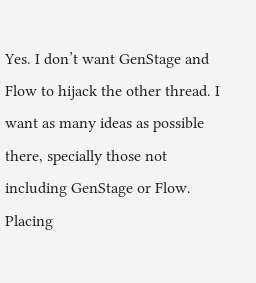Yes. I don’t want GenStage and Flow to hijack the other thread. I want as many ideas as possible there, specially those not including GenStage or Flow. Placing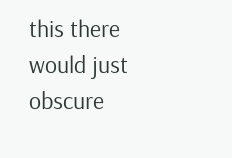this there would just obscure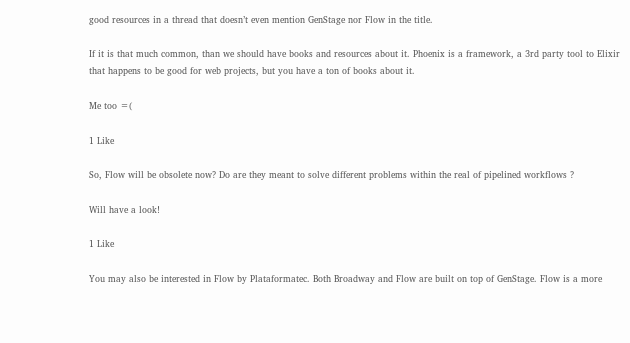good resources in a thread that doesn’t even mention GenStage nor Flow in the title.

If it is that much common, than we should have books and resources about it. Phoenix is a framework, a 3rd party tool to Elixir that happens to be good for web projects, but you have a ton of books about it.

Me too =(

1 Like

So, Flow will be obsolete now? Do are they meant to solve different problems within the real of pipelined workflows ?

Will have a look!

1 Like

You may also be interested in Flow by Plataformatec. Both Broadway and Flow are built on top of GenStage. Flow is a more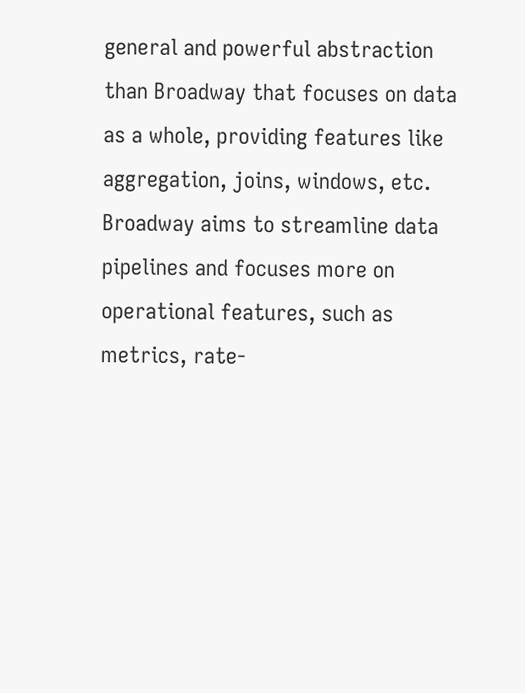general and powerful abstraction than Broadway that focuses on data as a whole, providing features like aggregation, joins, windows, etc. Broadway aims to streamline data pipelines and focuses more on operational features, such as metrics, rate-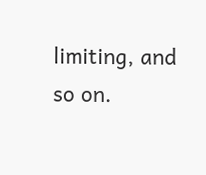limiting, and so on.